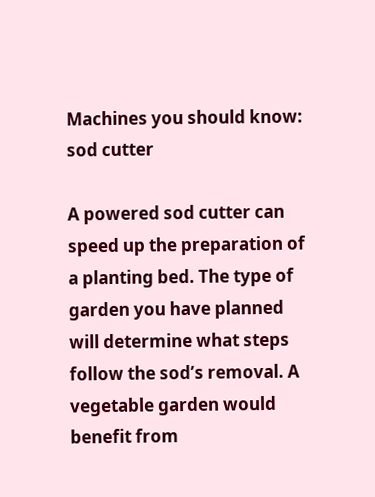Machines you should know: sod cutter

A powered sod cutter can speed up the preparation of a planting bed. The type of garden you have planned will determine what steps follow the sod’s removal. A vegetable garden would benefit from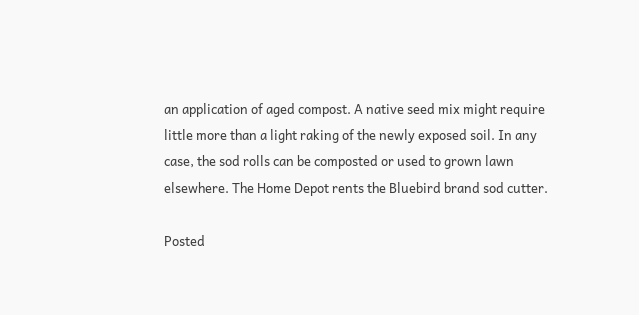an application of aged compost. A native seed mix might require little more than a light raking of the newly exposed soil. In any case, the sod rolls can be composted or used to grown lawn elsewhere. The Home Depot rents the Bluebird brand sod cutter.

Posted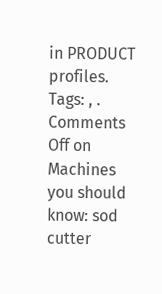in PRODUCT profiles. Tags: , . Comments Off on Machines you should know: sod cutter